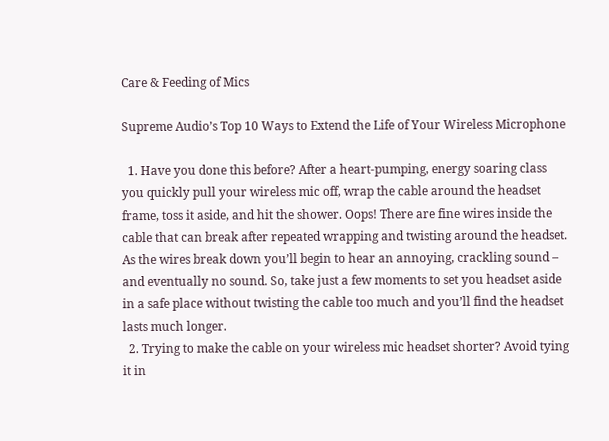Care & Feeding of Mics

Supreme Audio’s Top 10 Ways to Extend the Life of Your Wireless Microphone

  1. Have you done this before? After a heart-pumping, energy soaring class you quickly pull your wireless mic off, wrap the cable around the headset frame, toss it aside, and hit the shower. Oops! There are fine wires inside the cable that can break after repeated wrapping and twisting around the headset. As the wires break down you’ll begin to hear an annoying, crackling sound – and eventually no sound. So, take just a few moments to set you headset aside in a safe place without twisting the cable too much and you’ll find the headset lasts much longer.
  2. Trying to make the cable on your wireless mic headset shorter? Avoid tying it in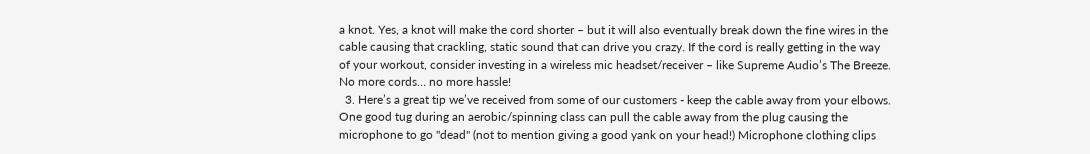a knot. Yes, a knot will make the cord shorter – but it will also eventually break down the fine wires in the cable causing that crackling, static sound that can drive you crazy. If the cord is really getting in the way of your workout, consider investing in a wireless mic headset/receiver – like Supreme Audio’s The Breeze. No more cords… no more hassle!
  3. Here’s a great tip we’ve received from some of our customers - keep the cable away from your elbows. One good tug during an aerobic/spinning class can pull the cable away from the plug causing the microphone to go "dead" (not to mention giving a good yank on your head!) Microphone clothing clips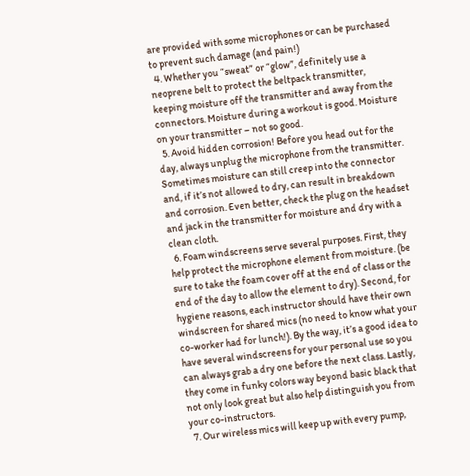are provided with some microphones or can be purchased to prevent such damage (and pain!)
  4. Whether you “sweat” or “glow”, definitely use a neoprene belt to protect the beltpack transmitter, keeping moisture off the transmitter and away from the connectors. Moisture during a workout is good. Moisture on your transmitter – not so good.
  5. Avoid hidden corrosion! Before you head out for the day, always unplug the microphone from the transmitter. Sometimes moisture can still creep into the connector and, if it’s not allowed to dry, can result in breakdown and corrosion. Even better, check the plug on the headset and jack in the transmitter for moisture and dry with a clean cloth.
  6. Foam windscreens serve several purposes. First, they help protect the microphone element from moisture. (be sure to take the foam cover off at the end of class or the end of the day to allow the element to dry). Second, for hygiene reasons, each instructor should have their own windscreen for shared mics (no need to know what your co-worker had for lunch!). By the way, it’s a good idea to have several windscreens for your personal use so you can always grab a dry one before the next class. Lastly, they come in funky colors way beyond basic black that not only look great but also help distinguish you from your co-instructors.
  7. Our wireless mics will keep up with every pump,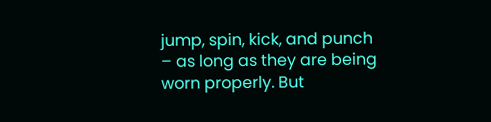jump, spin, kick, and punch – as long as they are being worn properly. But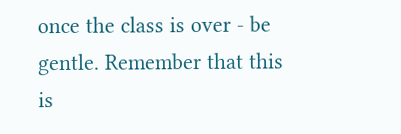once the class is over - be gentle. Remember that this is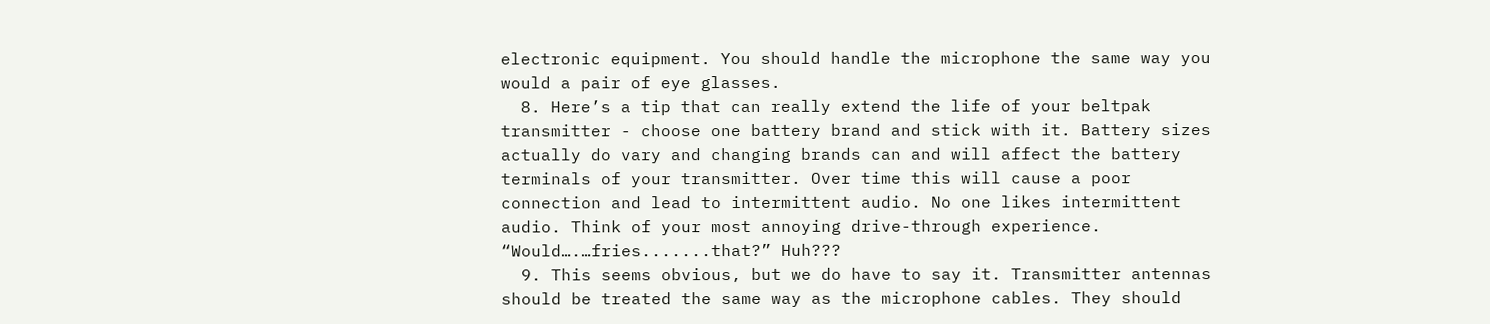electronic equipment. You should handle the microphone the same way you would a pair of eye glasses.
  8. Here’s a tip that can really extend the life of your beltpak transmitter - choose one battery brand and stick with it. Battery sizes actually do vary and changing brands can and will affect the battery terminals of your transmitter. Over time this will cause a poor connection and lead to intermittent audio. No one likes intermittent audio. Think of your most annoying drive-through experience. “Would….…fries.......that?” Huh???
  9. This seems obvious, but we do have to say it. Transmitter antennas should be treated the same way as the microphone cables. They should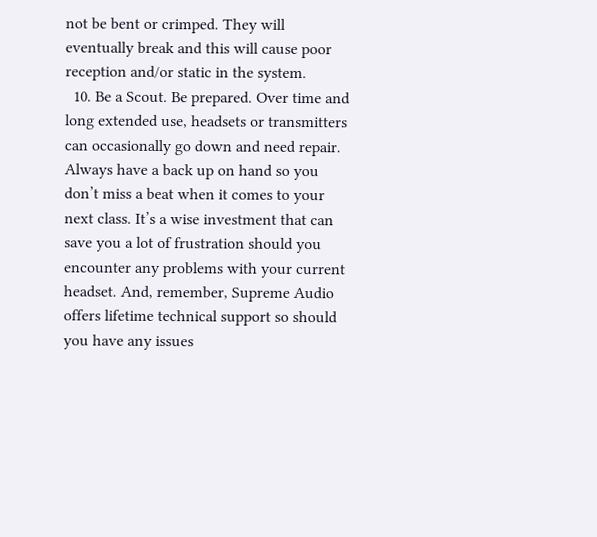not be bent or crimped. They will eventually break and this will cause poor reception and/or static in the system.
  10. Be a Scout. Be prepared. Over time and long extended use, headsets or transmitters can occasionally go down and need repair. Always have a back up on hand so you don’t miss a beat when it comes to your next class. It’s a wise investment that can save you a lot of frustration should you encounter any problems with your current headset. And, remember, Supreme Audio offers lifetime technical support so should you have any issues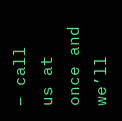– call us at once and we’ll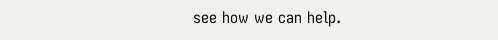see how we can help.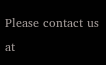Please contact us at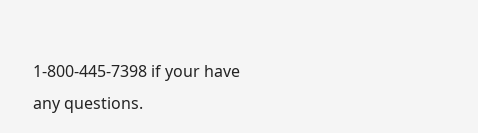1-800-445-7398 if your have any questions.